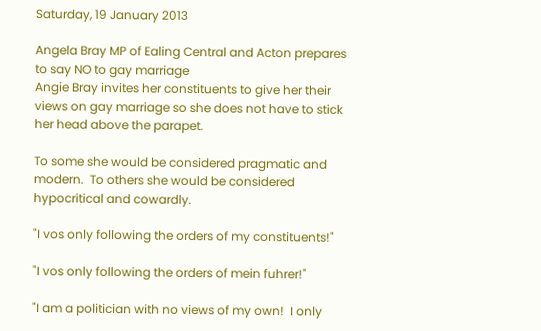Saturday, 19 January 2013

Angela Bray MP of Ealing Central and Acton prepares to say NO to gay marriage
Angie Bray invites her constituents to give her their views on gay marriage so she does not have to stick her head above the parapet.

To some she would be considered pragmatic and modern.  To others she would be considered hypocritical and cowardly.

"I vos only following the orders of my constituents!"

"I vos only following the orders of mein fuhrer!"

"I am a politician with no views of my own!  I only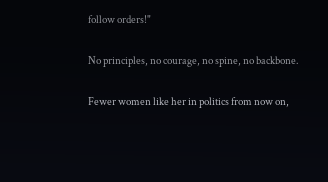follow orders!"

No principles, no courage, no spine, no backbone.

Fewer women like her in politics from now on,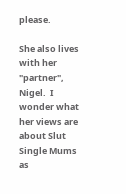please.

She also lives with her "partner", Nigel.  I wonder what her views are about Slut Single Mums as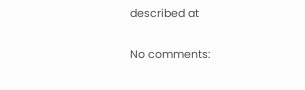described at

No comments: